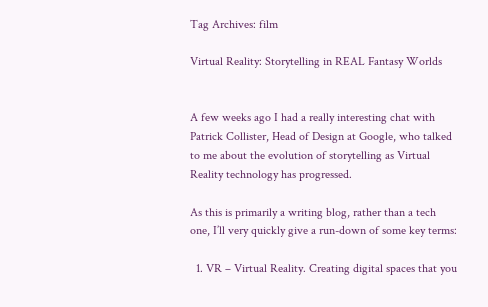Tag Archives: film

Virtual Reality: Storytelling in REAL Fantasy Worlds


A few weeks ago I had a really interesting chat with Patrick Collister, Head of Design at Google, who talked to me about the evolution of storytelling as Virtual Reality technology has progressed.

As this is primarily a writing blog, rather than a tech one, I’ll very quickly give a run-down of some key terms:

  1. VR – Virtual Reality. Creating digital spaces that you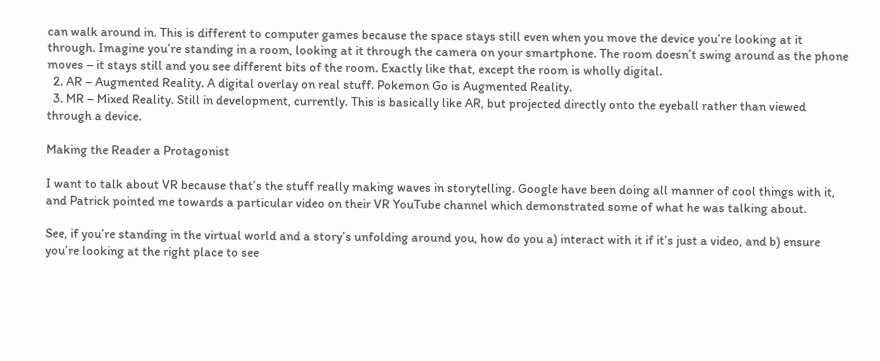can walk around in. This is different to computer games because the space stays still even when you move the device you’re looking at it through. Imagine you’re standing in a room, looking at it through the camera on your smartphone. The room doesn’t swing around as the phone moves – it stays still and you see different bits of the room. Exactly like that, except the room is wholly digital.
  2. AR – Augmented Reality. A digital overlay on real stuff. Pokemon Go is Augmented Reality.
  3. MR – Mixed Reality. Still in development, currently. This is basically like AR, but projected directly onto the eyeball rather than viewed through a device.

Making the Reader a Protagonist

I want to talk about VR because that’s the stuff really making waves in storytelling. Google have been doing all manner of cool things with it, and Patrick pointed me towards a particular video on their VR YouTube channel which demonstrated some of what he was talking about.

See, if you’re standing in the virtual world and a story’s unfolding around you, how do you a) interact with it if it’s just a video, and b) ensure you’re looking at the right place to see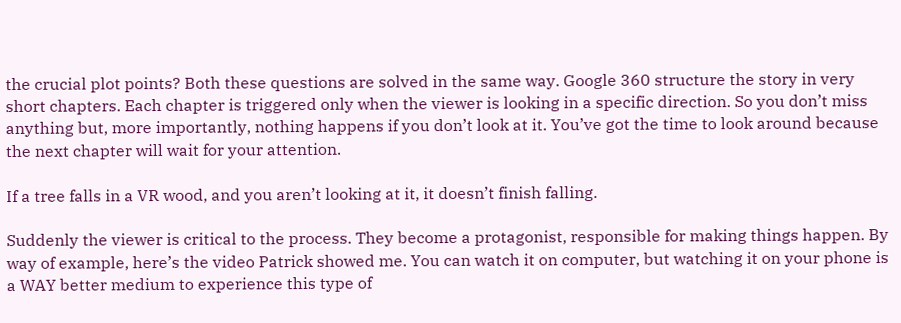the crucial plot points? Both these questions are solved in the same way. Google 360 structure the story in very short chapters. Each chapter is triggered only when the viewer is looking in a specific direction. So you don’t miss anything but, more importantly, nothing happens if you don’t look at it. You’ve got the time to look around because the next chapter will wait for your attention.

If a tree falls in a VR wood, and you aren’t looking at it, it doesn’t finish falling.

Suddenly the viewer is critical to the process. They become a protagonist, responsible for making things happen. By way of example, here’s the video Patrick showed me. You can watch it on computer, but watching it on your phone is a WAY better medium to experience this type of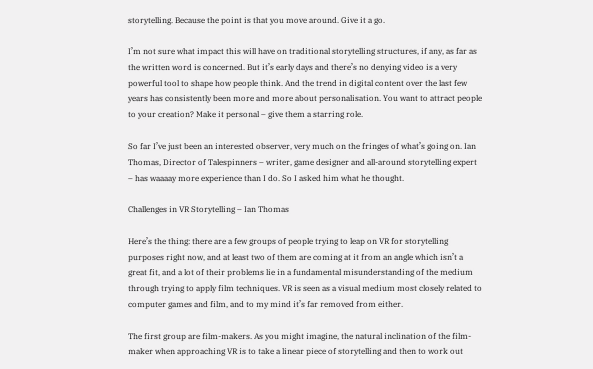storytelling. Because the point is that you move around. Give it a go.

I’m not sure what impact this will have on traditional storytelling structures, if any, as far as the written word is concerned. But it’s early days and there’s no denying video is a very powerful tool to shape how people think. And the trend in digital content over the last few years has consistently been more and more about personalisation. You want to attract people to your creation? Make it personal – give them a starring role.

So far I’ve just been an interested observer, very much on the fringes of what’s going on. Ian Thomas, Director of Talespinners – writer, game designer and all-around storytelling expert – has waaaay more experience than I do. So I asked him what he thought.

Challenges in VR Storytelling – Ian Thomas

Here’s the thing: there are a few groups of people trying to leap on VR for storytelling purposes right now, and at least two of them are coming at it from an angle which isn’t a great fit, and a lot of their problems lie in a fundamental misunderstanding of the medium through trying to apply film techniques. VR is seen as a visual medium most closely related to computer games and film, and to my mind it’s far removed from either.

The first group are film-makers. As you might imagine, the natural inclination of the film-maker when approaching VR is to take a linear piece of storytelling and then to work out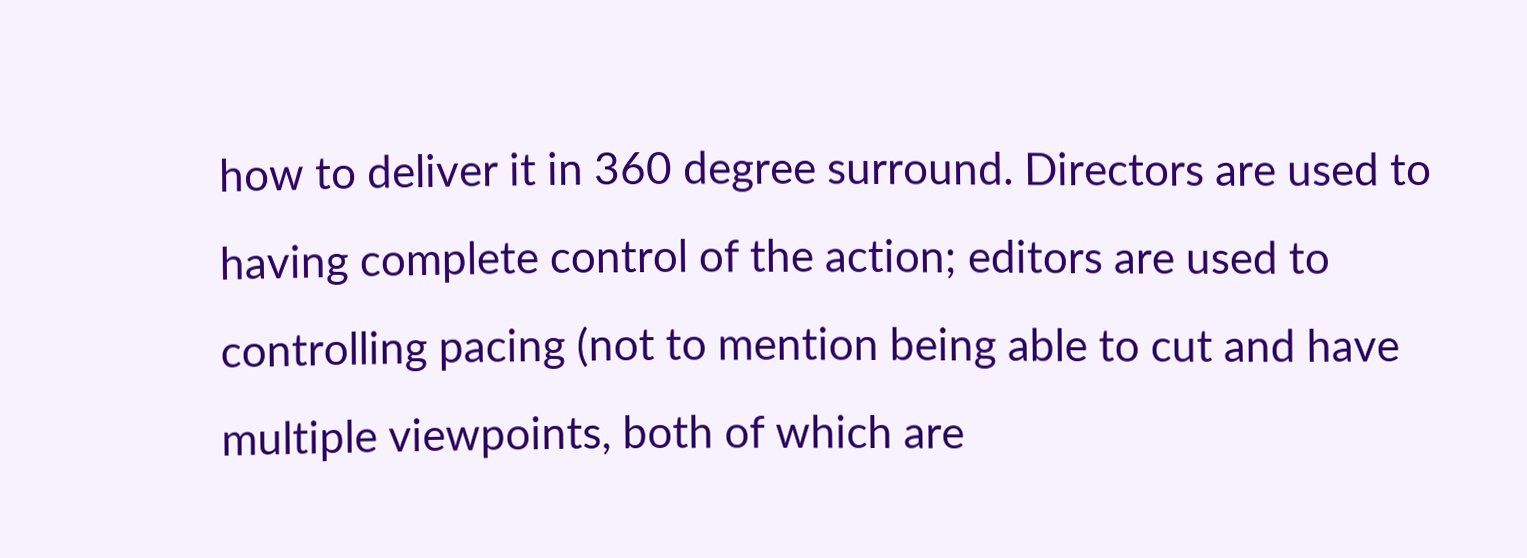how to deliver it in 360 degree surround. Directors are used to having complete control of the action; editors are used to controlling pacing (not to mention being able to cut and have multiple viewpoints, both of which are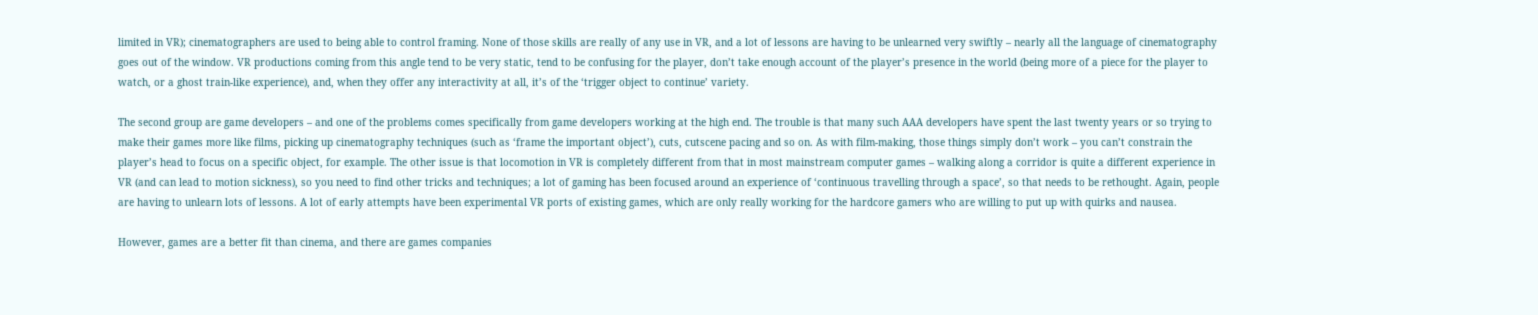limited in VR); cinematographers are used to being able to control framing. None of those skills are really of any use in VR, and a lot of lessons are having to be unlearned very swiftly – nearly all the language of cinematography goes out of the window. VR productions coming from this angle tend to be very static, tend to be confusing for the player, don’t take enough account of the player’s presence in the world (being more of a piece for the player to watch, or a ghost train-like experience), and, when they offer any interactivity at all, it’s of the ‘trigger object to continue’ variety.

The second group are game developers – and one of the problems comes specifically from game developers working at the high end. The trouble is that many such AAA developers have spent the last twenty years or so trying to make their games more like films, picking up cinematography techniques (such as ‘frame the important object’), cuts, cutscene pacing and so on. As with film-making, those things simply don’t work – you can’t constrain the player’s head to focus on a specific object, for example. The other issue is that locomotion in VR is completely different from that in most mainstream computer games – walking along a corridor is quite a different experience in VR (and can lead to motion sickness), so you need to find other tricks and techniques; a lot of gaming has been focused around an experience of ‘continuous travelling through a space’, so that needs to be rethought. Again, people are having to unlearn lots of lessons. A lot of early attempts have been experimental VR ports of existing games, which are only really working for the hardcore gamers who are willing to put up with quirks and nausea.

However, games are a better fit than cinema, and there are games companies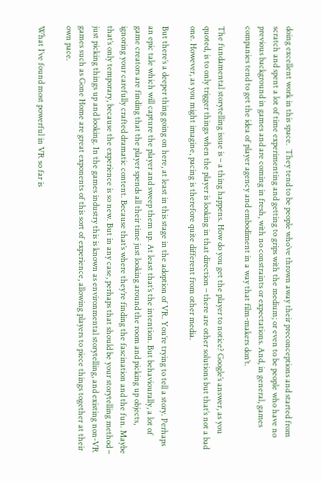doing excellent work in this space.  They tend to be people who’ve thrown away their preconceptions and started from scratch and spent a lot of time experimenting and getting to grips with the medium; or even to be people who have no previous background in games and are coming in fresh, with no constraints or expectations. And, in general, games companies tend to get the idea of player agency and embodiment in a way that film-makers don’t.

The fundamental storytelling issue is – a thing happens. How do you get the player to notice? Google’s answer, as you quoted, is to only trigger things when the player is looking in that direction – there are other solutions but that’s not a bad one. However, as you might imagine, pacing is therefore quite different from other media.

But there’s a deeper thing going on here, at least in this stage in the adoption of VR. You’re trying to tell a story. Perhaps an epic tale which will capture the player and sweep them up. At least that’s the intention. But behaviourally, a lot of game creators are finding that the player spends all their time just looking around the room and picking up objects, ignoring your carefully crafted dramatic content. Because that’s where they’re finding the fascination and the fun. Maybe that’s only temporary, because the experience is so new. But in any case, perhaps that should be your storytelling method – just picking things up and looking. In the games industry this is known as environmental storytelling, and existing non-VR games such as Gone Home are great exponents of this sort of experience, allowing players to piece things together at their own pace.

What I’ve found most powerful in VR so far is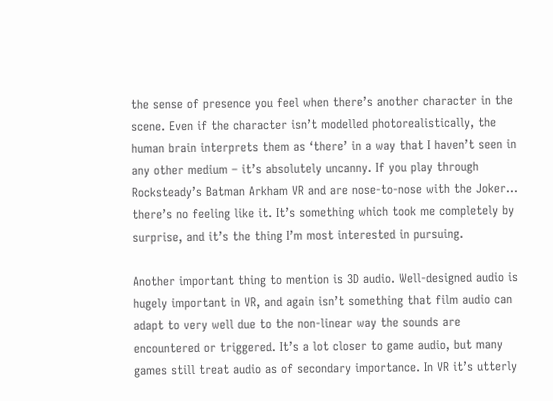the sense of presence you feel when there’s another character in the scene. Even if the character isn’t modelled photorealistically, the human brain interprets them as ‘there’ in a way that I haven’t seen in any other medium – it’s absolutely uncanny. If you play through Rocksteady’s Batman Arkham VR and are nose-to-nose with the Joker… there’s no feeling like it. It’s something which took me completely by surprise, and it’s the thing I’m most interested in pursuing.

Another important thing to mention is 3D audio. Well-designed audio is hugely important in VR, and again isn’t something that film audio can adapt to very well due to the non-linear way the sounds are encountered or triggered. It’s a lot closer to game audio, but many games still treat audio as of secondary importance. In VR it’s utterly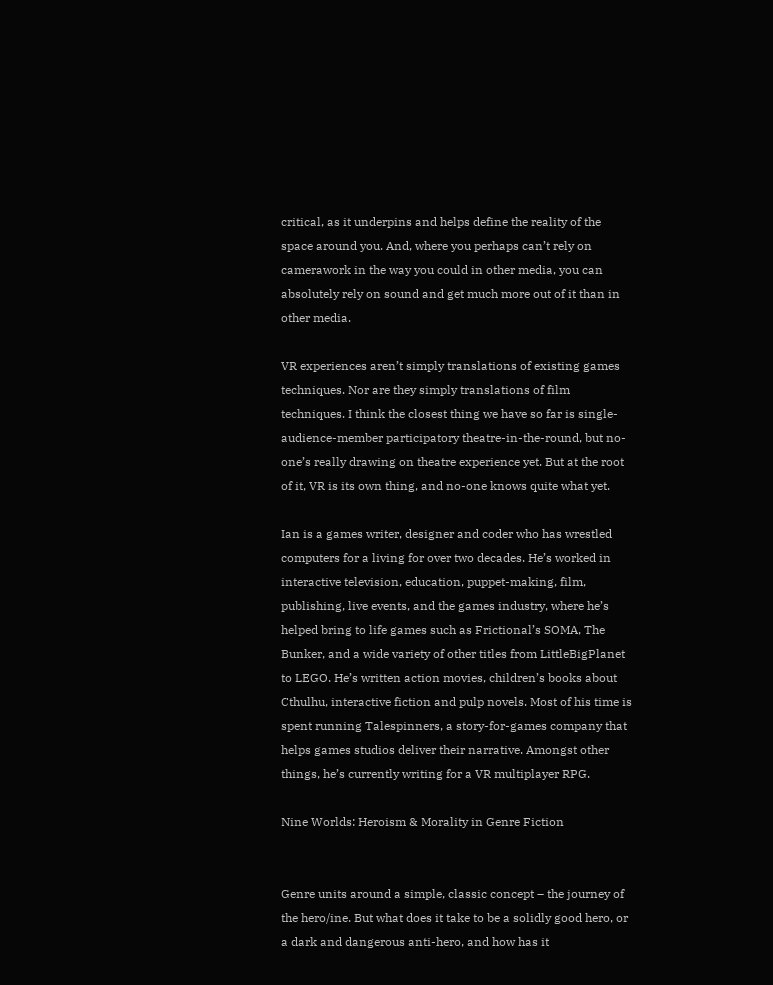critical, as it underpins and helps define the reality of the space around you. And, where you perhaps can’t rely on camerawork in the way you could in other media, you can absolutely rely on sound and get much more out of it than in other media.

VR experiences aren’t simply translations of existing games techniques. Nor are they simply translations of film techniques. I think the closest thing we have so far is single-audience-member participatory theatre-in-the-round, but no-one’s really drawing on theatre experience yet. But at the root of it, VR is its own thing, and no-one knows quite what yet.

Ian is a games writer, designer and coder who has wrestled computers for a living for over two decades. He’s worked in interactive television, education, puppet-making, film, publishing, live events, and the games industry, where he’s helped bring to life games such as Frictional’s SOMA, The Bunker, and a wide variety of other titles from LittleBigPlanet to LEGO. He’s written action movies, children’s books about Cthulhu, interactive fiction and pulp novels. Most of his time is spent running Talespinners, a story-for-games company that helps games studios deliver their narrative. Amongst other things, he’s currently writing for a VR multiplayer RPG.

Nine Worlds: Heroism & Morality in Genre Fiction


Genre units around a simple, classic concept – the journey of the hero/ine. But what does it take to be a solidly good hero, or a dark and dangerous anti-hero, and how has it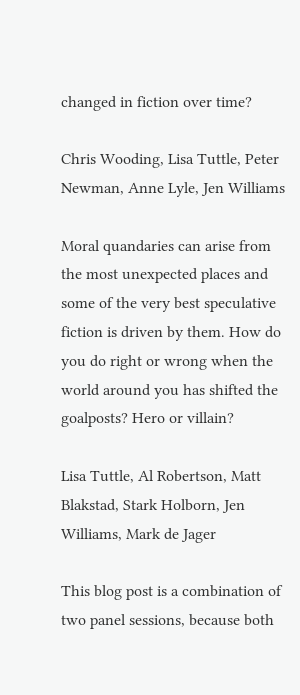changed in fiction over time?

Chris Wooding, Lisa Tuttle, Peter Newman, Anne Lyle, Jen Williams

Moral quandaries can arise from the most unexpected places and some of the very best speculative fiction is driven by them. How do you do right or wrong when the world around you has shifted the goalposts? Hero or villain?

Lisa Tuttle, Al Robertson, Matt Blakstad, Stark Holborn, Jen Williams, Mark de Jager

This blog post is a combination of two panel sessions, because both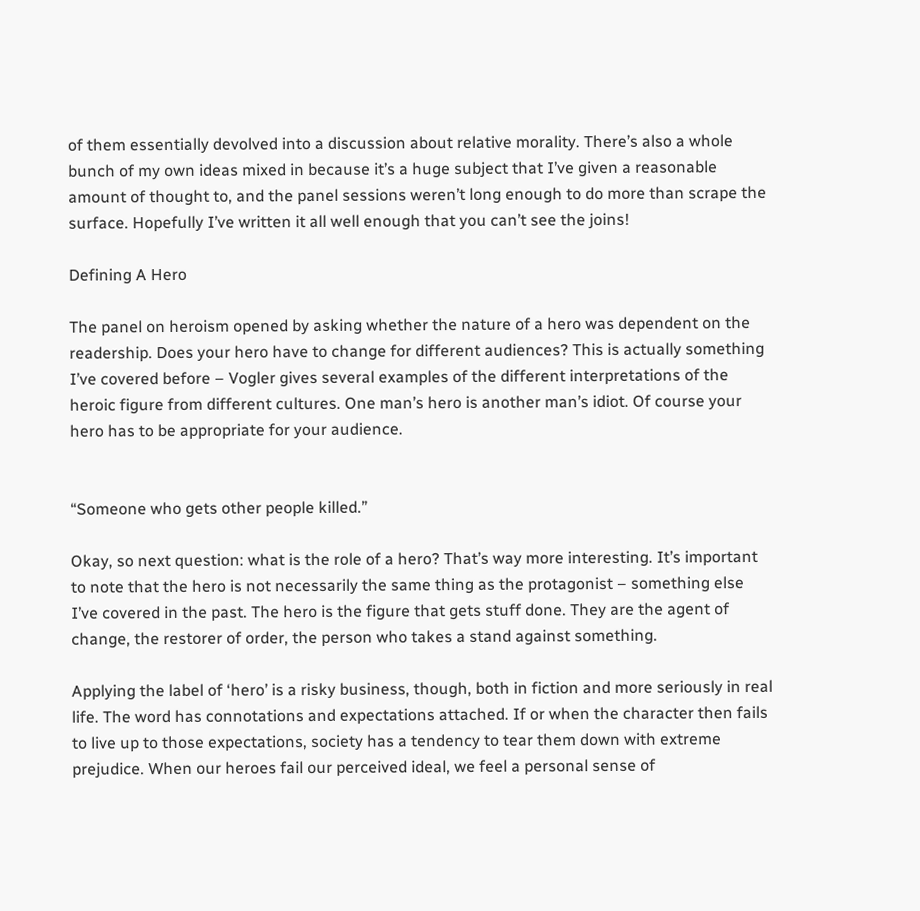of them essentially devolved into a discussion about relative morality. There’s also a whole bunch of my own ideas mixed in because it’s a huge subject that I’ve given a reasonable amount of thought to, and the panel sessions weren’t long enough to do more than scrape the surface. Hopefully I’ve written it all well enough that you can’t see the joins!

Defining A Hero

The panel on heroism opened by asking whether the nature of a hero was dependent on the readership. Does your hero have to change for different audiences? This is actually something I’ve covered before – Vogler gives several examples of the different interpretations of the heroic figure from different cultures. One man’s hero is another man’s idiot. Of course your hero has to be appropriate for your audience.


“Someone who gets other people killed.”

Okay, so next question: what is the role of a hero? That’s way more interesting. It’s important to note that the hero is not necessarily the same thing as the protagonist – something else I’ve covered in the past. The hero is the figure that gets stuff done. They are the agent of change, the restorer of order, the person who takes a stand against something.

Applying the label of ‘hero’ is a risky business, though, both in fiction and more seriously in real life. The word has connotations and expectations attached. If or when the character then fails to live up to those expectations, society has a tendency to tear them down with extreme prejudice. When our heroes fail our perceived ideal, we feel a personal sense of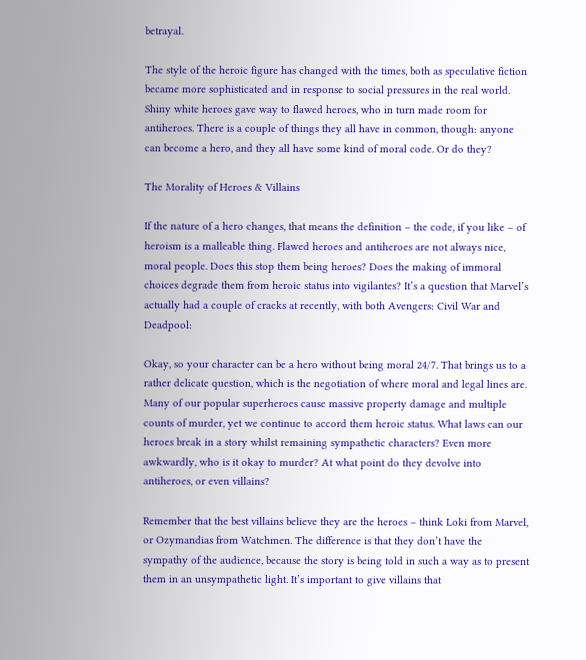betrayal.

The style of the heroic figure has changed with the times, both as speculative fiction became more sophisticated and in response to social pressures in the real world. Shiny white heroes gave way to flawed heroes, who in turn made room for antiheroes. There is a couple of things they all have in common, though: anyone can become a hero, and they all have some kind of moral code. Or do they?

The Morality of Heroes & Villains

If the nature of a hero changes, that means the definition – the code, if you like – of heroism is a malleable thing. Flawed heroes and antiheroes are not always nice, moral people. Does this stop them being heroes? Does the making of immoral choices degrade them from heroic status into vigilantes? It’s a question that Marvel’s actually had a couple of cracks at recently, with both Avengers: Civil War and Deadpool:

Okay, so your character can be a hero without being moral 24/7. That brings us to a rather delicate question, which is the negotiation of where moral and legal lines are. Many of our popular superheroes cause massive property damage and multiple counts of murder, yet we continue to accord them heroic status. What laws can our heroes break in a story whilst remaining sympathetic characters? Even more awkwardly, who is it okay to murder? At what point do they devolve into antiheroes, or even villains?

Remember that the best villains believe they are the heroes – think Loki from Marvel, or Ozymandias from Watchmen. The difference is that they don’t have the sympathy of the audience, because the story is being told in such a way as to present them in an unsympathetic light. It’s important to give villains that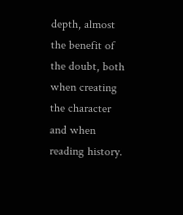depth, almost the benefit of the doubt, both when creating the character and when reading history.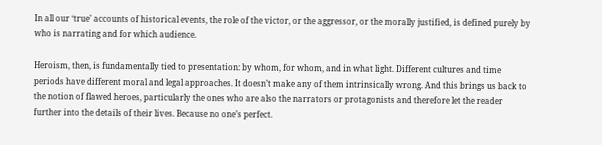In all our ‘true’ accounts of historical events, the role of the victor, or the aggressor, or the morally justified, is defined purely by who is narrating and for which audience.

Heroism, then, is fundamentally tied to presentation: by whom, for whom, and in what light. Different cultures and time periods have different moral and legal approaches. It doesn’t make any of them intrinsically wrong. And this brings us back to the notion of flawed heroes, particularly the ones who are also the narrators or protagonists and therefore let the reader further into the details of their lives. Because no one’s perfect.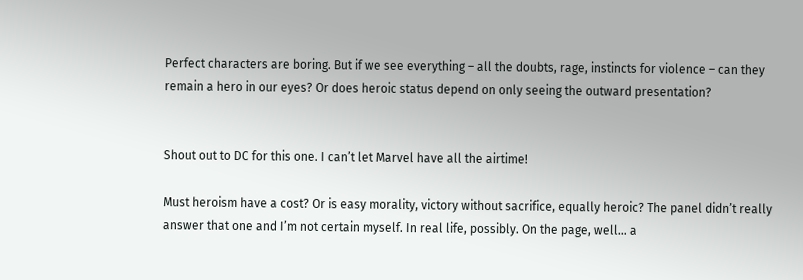Perfect characters are boring. But if we see everything – all the doubts, rage, instincts for violence – can they remain a hero in our eyes? Or does heroic status depend on only seeing the outward presentation?


Shout out to DC for this one. I can’t let Marvel have all the airtime!

Must heroism have a cost? Or is easy morality, victory without sacrifice, equally heroic? The panel didn’t really answer that one and I’m not certain myself. In real life, possibly. On the page, well… a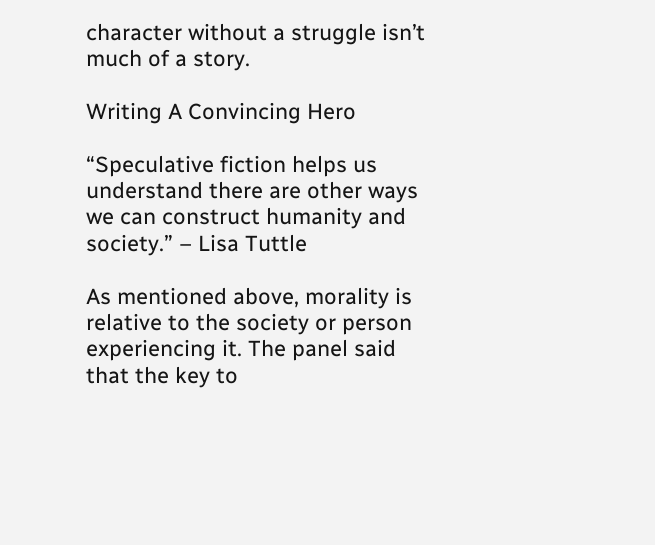character without a struggle isn’t much of a story.

Writing A Convincing Hero

“Speculative fiction helps us understand there are other ways we can construct humanity and society.” – Lisa Tuttle

As mentioned above, morality is relative to the society or person experiencing it. The panel said that the key to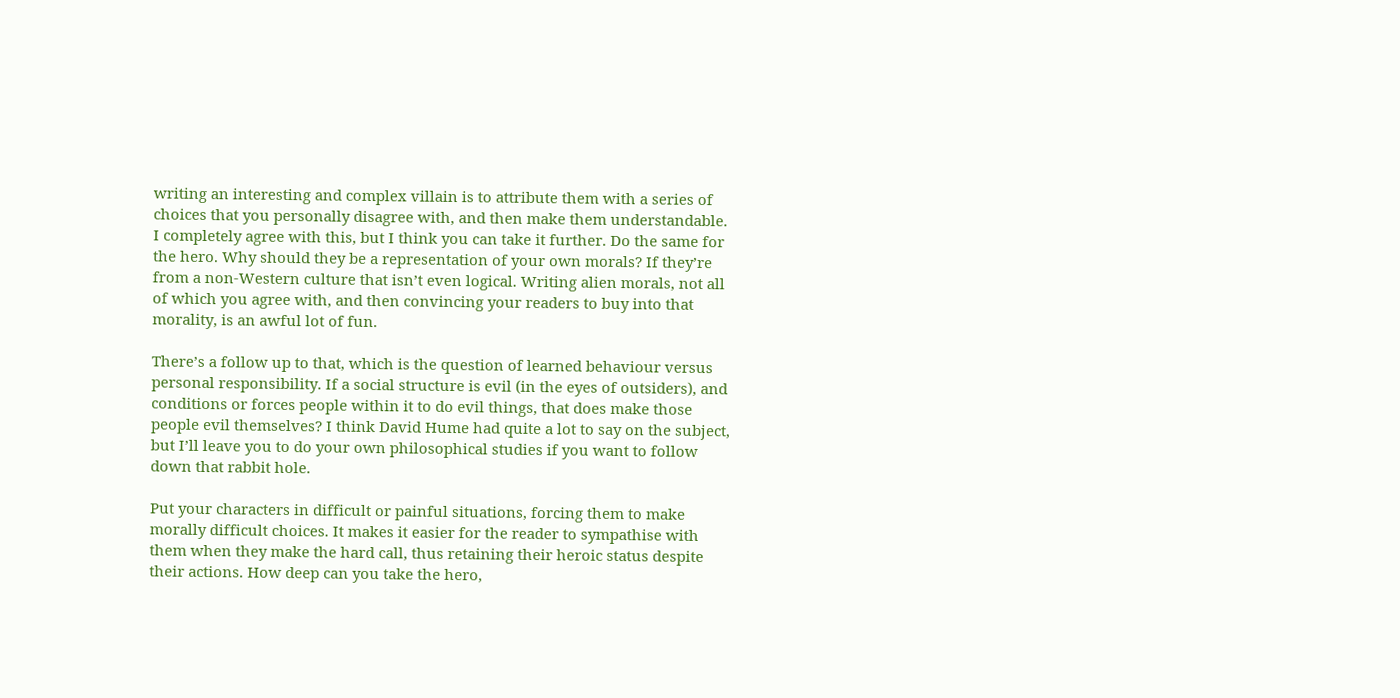writing an interesting and complex villain is to attribute them with a series of choices that you personally disagree with, and then make them understandable. I completely agree with this, but I think you can take it further. Do the same for the hero. Why should they be a representation of your own morals? If they’re from a non-Western culture that isn’t even logical. Writing alien morals, not all of which you agree with, and then convincing your readers to buy into that morality, is an awful lot of fun.

There’s a follow up to that, which is the question of learned behaviour versus personal responsibility. If a social structure is evil (in the eyes of outsiders), and conditions or forces people within it to do evil things, that does make those people evil themselves? I think David Hume had quite a lot to say on the subject, but I’ll leave you to do your own philosophical studies if you want to follow down that rabbit hole.

Put your characters in difficult or painful situations, forcing them to make morally difficult choices. It makes it easier for the reader to sympathise with them when they make the hard call, thus retaining their heroic status despite their actions. How deep can you take the hero,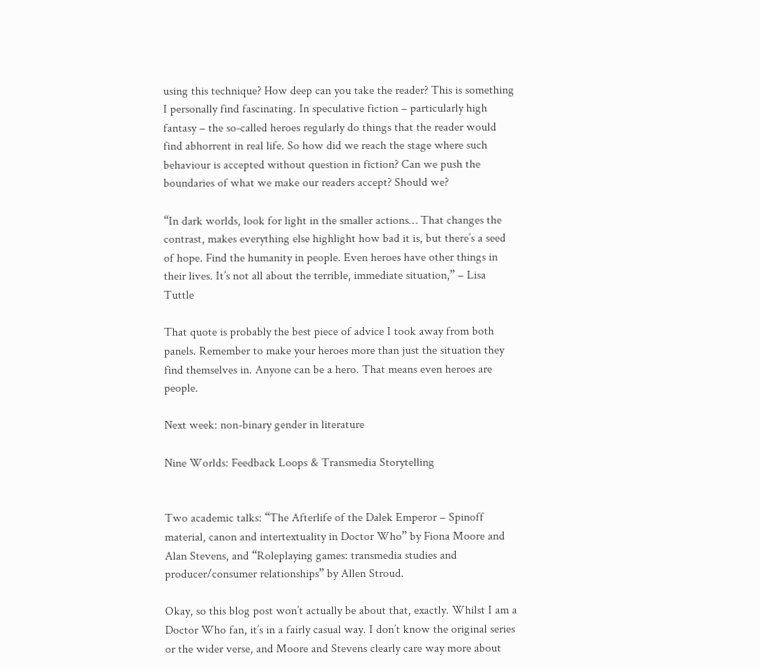using this technique? How deep can you take the reader? This is something I personally find fascinating. In speculative fiction – particularly high fantasy – the so-called heroes regularly do things that the reader would find abhorrent in real life. So how did we reach the stage where such behaviour is accepted without question in fiction? Can we push the boundaries of what we make our readers accept? Should we?

“In dark worlds, look for light in the smaller actions… That changes the contrast, makes everything else highlight how bad it is, but there’s a seed of hope. Find the humanity in people. Even heroes have other things in their lives. It’s not all about the terrible, immediate situation,” – Lisa Tuttle

That quote is probably the best piece of advice I took away from both panels. Remember to make your heroes more than just the situation they find themselves in. Anyone can be a hero. That means even heroes are people.

Next week: non-binary gender in literature

Nine Worlds: Feedback Loops & Transmedia Storytelling


Two academic talks: “The Afterlife of the Dalek Emperor – Spinoff material, canon and intertextuality in Doctor Who” by Fiona Moore and Alan Stevens, and “Roleplaying games: transmedia studies and producer/consumer relationships” by Allen Stroud.

Okay, so this blog post won’t actually be about that, exactly. Whilst I am a Doctor Who fan, it’s in a fairly casual way. I don’t know the original series or the wider verse, and Moore and Stevens clearly care way more about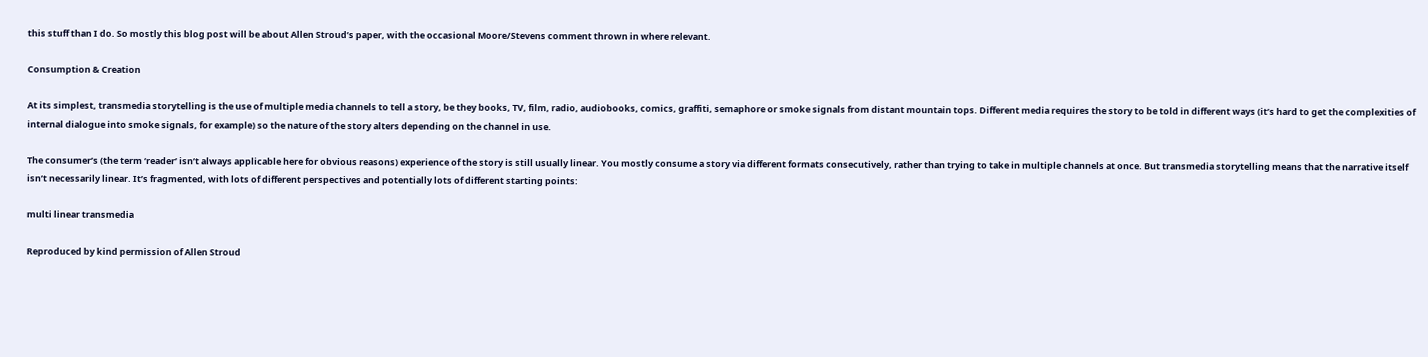this stuff than I do. So mostly this blog post will be about Allen Stroud’s paper, with the occasional Moore/Stevens comment thrown in where relevant.

Consumption & Creation

At its simplest, transmedia storytelling is the use of multiple media channels to tell a story, be they books, TV, film, radio, audiobooks, comics, graffiti, semaphore or smoke signals from distant mountain tops. Different media requires the story to be told in different ways (it’s hard to get the complexities of internal dialogue into smoke signals, for example) so the nature of the story alters depending on the channel in use.

The consumer’s (the term ‘reader’ isn’t always applicable here for obvious reasons) experience of the story is still usually linear. You mostly consume a story via different formats consecutively, rather than trying to take in multiple channels at once. But transmedia storytelling means that the narrative itself isn’t necessarily linear. It’s fragmented, with lots of different perspectives and potentially lots of different starting points:

multi linear transmedia

Reproduced by kind permission of Allen Stroud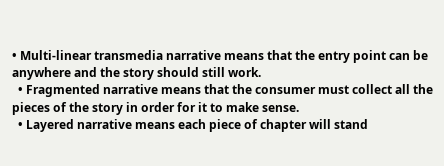• Multi-linear transmedia narrative means that the entry point can be anywhere and the story should still work.
  • Fragmented narrative means that the consumer must collect all the pieces of the story in order for it to make sense.
  • Layered narrative means each piece of chapter will stand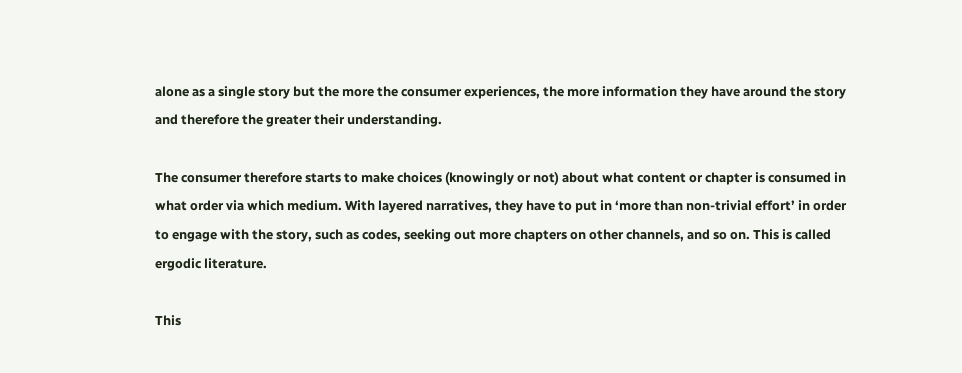alone as a single story but the more the consumer experiences, the more information they have around the story and therefore the greater their understanding.

The consumer therefore starts to make choices (knowingly or not) about what content or chapter is consumed in what order via which medium. With layered narratives, they have to put in ‘more than non-trivial effort’ in order to engage with the story, such as codes, seeking out more chapters on other channels, and so on. This is called ergodic literature.

This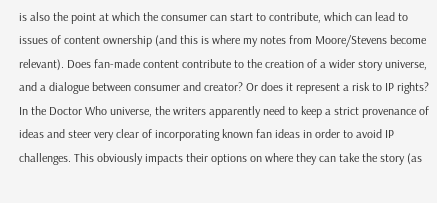is also the point at which the consumer can start to contribute, which can lead to issues of content ownership (and this is where my notes from Moore/Stevens become relevant). Does fan-made content contribute to the creation of a wider story universe, and a dialogue between consumer and creator? Or does it represent a risk to IP rights? In the Doctor Who universe, the writers apparently need to keep a strict provenance of ideas and steer very clear of incorporating known fan ideas in order to avoid IP challenges. This obviously impacts their options on where they can take the story (as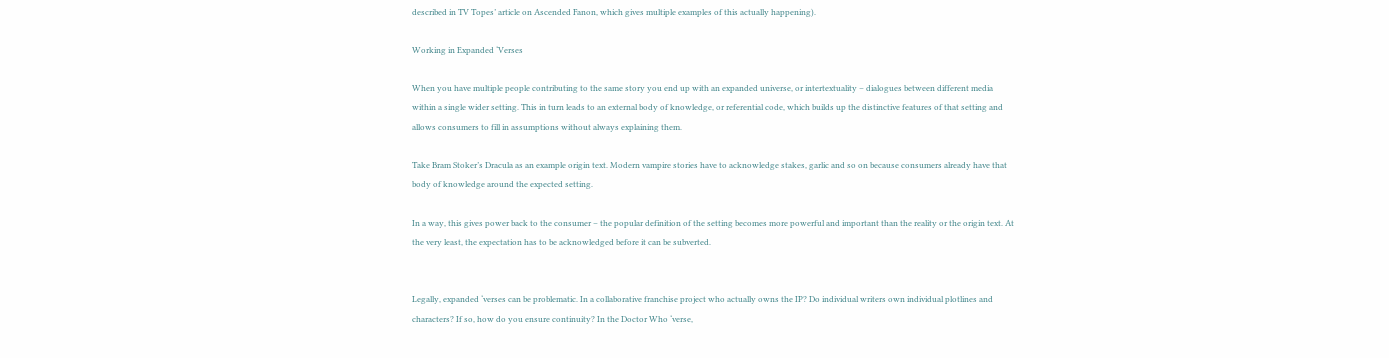described in TV Topes’ article on Ascended Fanon, which gives multiple examples of this actually happening).

Working in Expanded ‘Verses

When you have multiple people contributing to the same story you end up with an expanded universe, or intertextuality – dialogues between different media within a single wider setting. This in turn leads to an external body of knowledge, or referential code, which builds up the distinctive features of that setting and allows consumers to fill in assumptions without always explaining them.

Take Bram Stoker’s Dracula as an example origin text. Modern vampire stories have to acknowledge stakes, garlic and so on because consumers already have that body of knowledge around the expected setting.

In a way, this gives power back to the consumer – the popular definition of the setting becomes more powerful and important than the reality or the origin text. At the very least, the expectation has to be acknowledged before it can be subverted.


Legally, expanded ‘verses can be problematic. In a collaborative franchise project who actually owns the IP? Do individual writers own individual plotlines and characters? If so, how do you ensure continuity? In the Doctor Who ‘verse,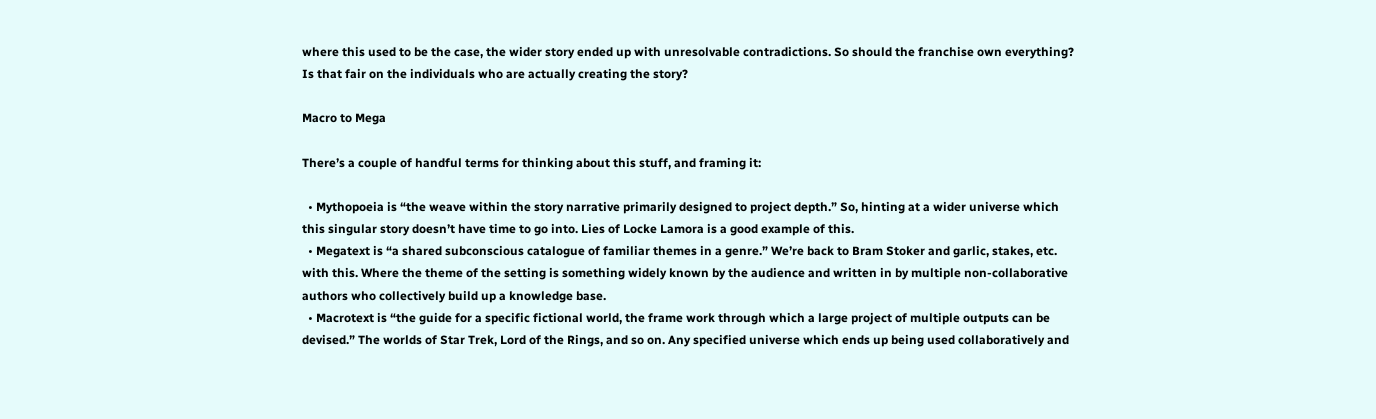where this used to be the case, the wider story ended up with unresolvable contradictions. So should the franchise own everything? Is that fair on the individuals who are actually creating the story?

Macro to Mega

There’s a couple of handful terms for thinking about this stuff, and framing it:

  • Mythopoeia is “the weave within the story narrative primarily designed to project depth.” So, hinting at a wider universe which this singular story doesn’t have time to go into. Lies of Locke Lamora is a good example of this.
  • Megatext is “a shared subconscious catalogue of familiar themes in a genre.” We’re back to Bram Stoker and garlic, stakes, etc. with this. Where the theme of the setting is something widely known by the audience and written in by multiple non-collaborative authors who collectively build up a knowledge base.
  • Macrotext is “the guide for a specific fictional world, the frame work through which a large project of multiple outputs can be devised.” The worlds of Star Trek, Lord of the Rings, and so on. Any specified universe which ends up being used collaboratively and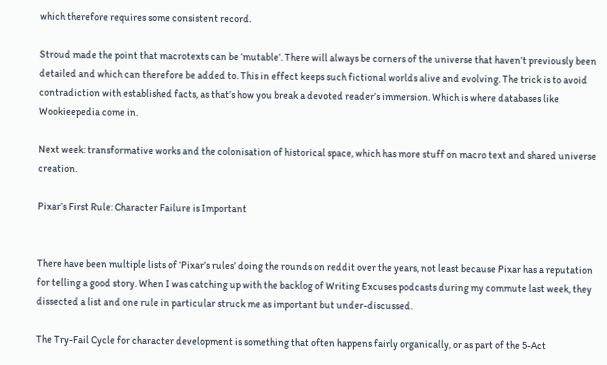which therefore requires some consistent record.

Stroud made the point that macrotexts can be ‘mutable’. There will always be corners of the universe that haven’t previously been detailed and which can therefore be added to. This in effect keeps such fictional worlds alive and evolving. The trick is to avoid contradiction with established facts, as that’s how you break a devoted reader’s immersion. Which is where databases like Wookieepedia come in.

Next week: transformative works and the colonisation of historical space, which has more stuff on macro text and shared universe creation.

Pixar’s First Rule: Character Failure is Important


There have been multiple lists of ‘Pixar’s rules’ doing the rounds on reddit over the years, not least because Pixar has a reputation for telling a good story. When I was catching up with the backlog of Writing Excuses podcasts during my commute last week, they dissected a list and one rule in particular struck me as important but under-discussed.

The Try-Fail Cycle for character development is something that often happens fairly organically, or as part of the 5-Act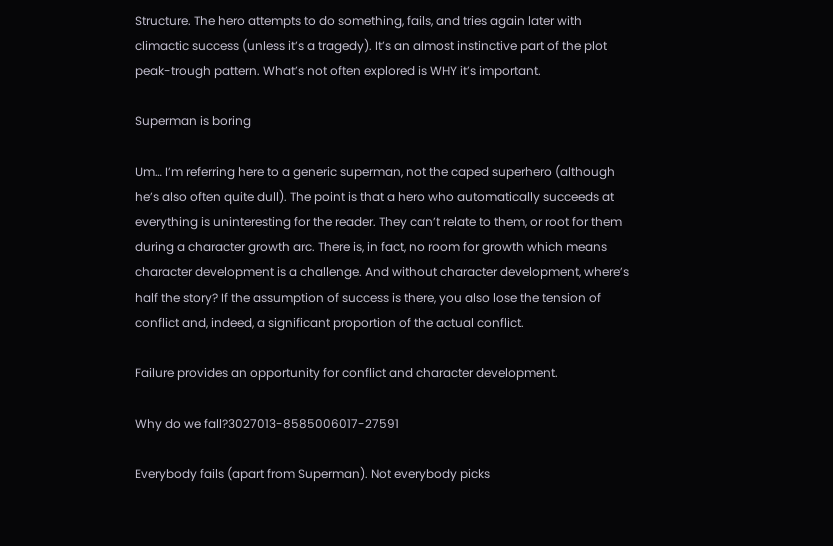Structure. The hero attempts to do something, fails, and tries again later with climactic success (unless it’s a tragedy). It’s an almost instinctive part of the plot peak-trough pattern. What’s not often explored is WHY it’s important.

Superman is boring

Um… I’m referring here to a generic superman, not the caped superhero (although he’s also often quite dull). The point is that a hero who automatically succeeds at everything is uninteresting for the reader. They can’t relate to them, or root for them during a character growth arc. There is, in fact, no room for growth which means character development is a challenge. And without character development, where’s half the story? If the assumption of success is there, you also lose the tension of conflict and, indeed, a significant proportion of the actual conflict.

Failure provides an opportunity for conflict and character development.

Why do we fall?3027013-8585006017-27591

Everybody fails (apart from Superman). Not everybody picks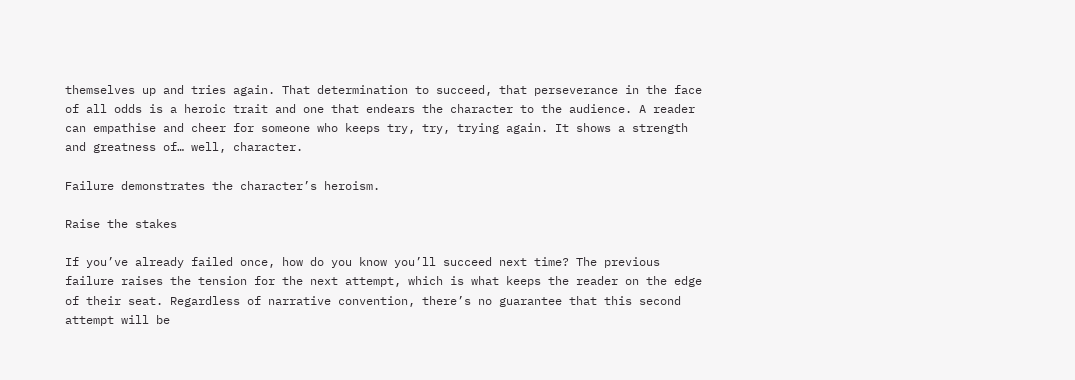themselves up and tries again. That determination to succeed, that perseverance in the face of all odds is a heroic trait and one that endears the character to the audience. A reader can empathise and cheer for someone who keeps try, try, trying again. It shows a strength and greatness of… well, character.

Failure demonstrates the character’s heroism.

Raise the stakes

If you’ve already failed once, how do you know you’ll succeed next time? The previous failure raises the tension for the next attempt, which is what keeps the reader on the edge of their seat. Regardless of narrative convention, there’s no guarantee that this second attempt will be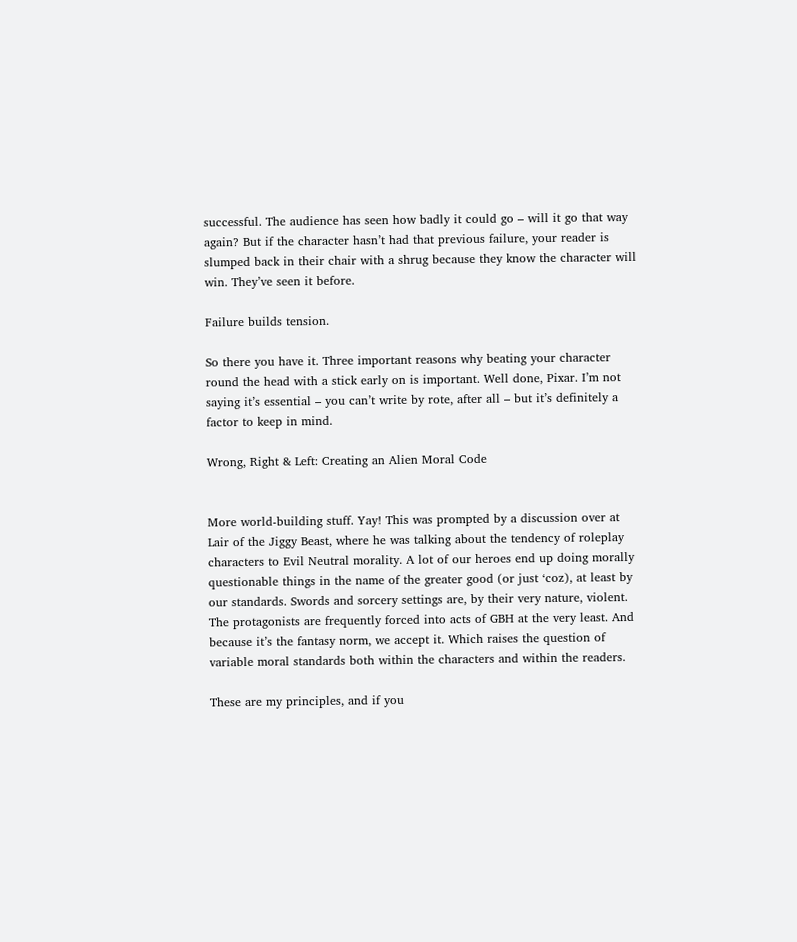successful. The audience has seen how badly it could go – will it go that way again? But if the character hasn’t had that previous failure, your reader is slumped back in their chair with a shrug because they know the character will win. They’ve seen it before.

Failure builds tension.

So there you have it. Three important reasons why beating your character round the head with a stick early on is important. Well done, Pixar. I’m not saying it’s essential – you can’t write by rote, after all – but it’s definitely a factor to keep in mind.

Wrong, Right & Left: Creating an Alien Moral Code


More world-building stuff. Yay! This was prompted by a discussion over at Lair of the Jiggy Beast, where he was talking about the tendency of roleplay characters to Evil Neutral morality. A lot of our heroes end up doing morally questionable things in the name of the greater good (or just ‘coz), at least by our standards. Swords and sorcery settings are, by their very nature, violent. The protagonists are frequently forced into acts of GBH at the very least. And because it’s the fantasy norm, we accept it. Which raises the question of variable moral standards both within the characters and within the readers.

These are my principles, and if you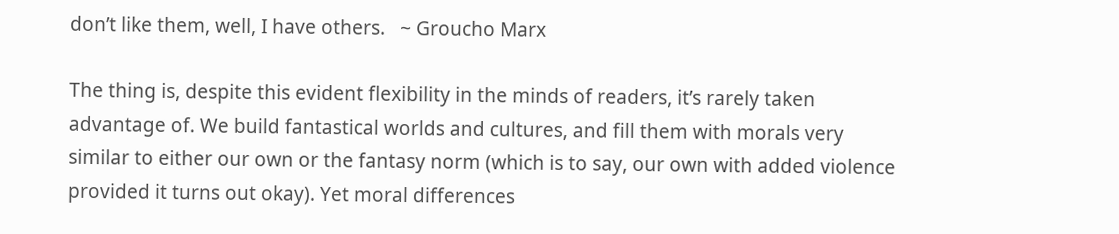don’t like them, well, I have others.   ~ Groucho Marx

The thing is, despite this evident flexibility in the minds of readers, it’s rarely taken advantage of. We build fantastical worlds and cultures, and fill them with morals very similar to either our own or the fantasy norm (which is to say, our own with added violence provided it turns out okay). Yet moral differences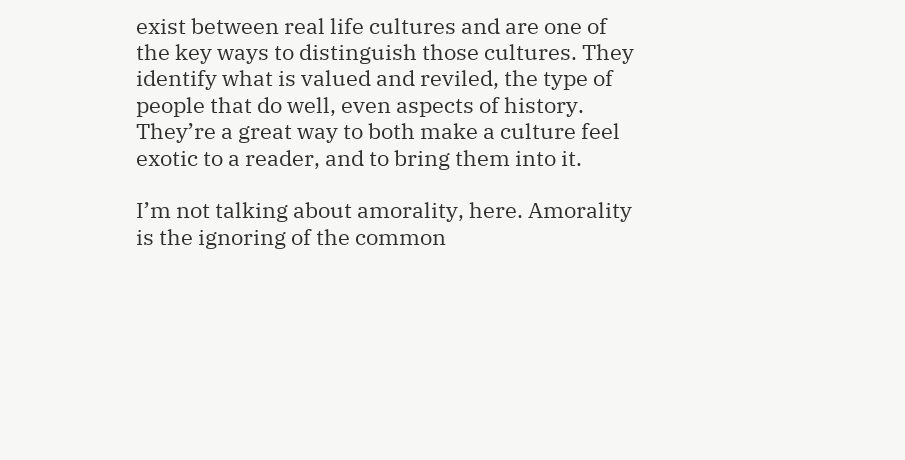exist between real life cultures and are one of the key ways to distinguish those cultures. They identify what is valued and reviled, the type of people that do well, even aspects of history. They’re a great way to both make a culture feel exotic to a reader, and to bring them into it.

I’m not talking about amorality, here. Amorality is the ignoring of the common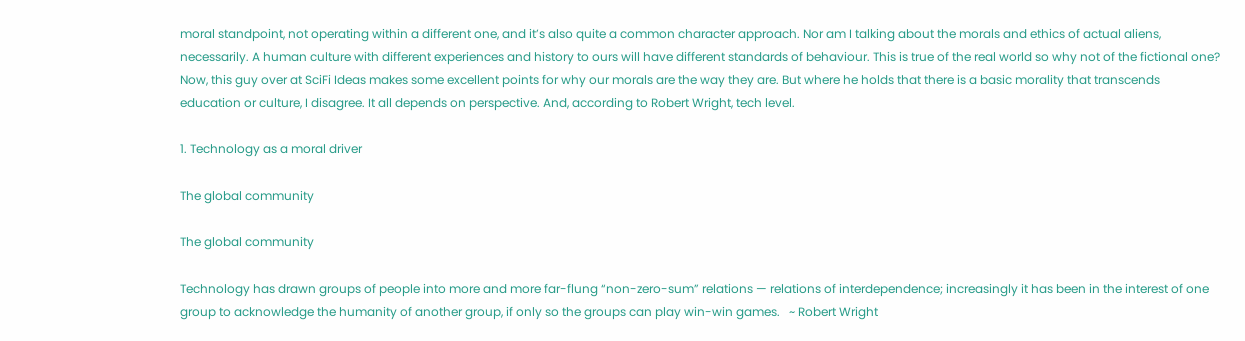moral standpoint, not operating within a different one, and it’s also quite a common character approach. Nor am I talking about the morals and ethics of actual aliens, necessarily. A human culture with different experiences and history to ours will have different standards of behaviour. This is true of the real world so why not of the fictional one? Now, this guy over at SciFi Ideas makes some excellent points for why our morals are the way they are. But where he holds that there is a basic morality that transcends education or culture, I disagree. It all depends on perspective. And, according to Robert Wright, tech level.

1. Technology as a moral driver

The global community

The global community

Technology has drawn groups of people into more and more far-flung “non-zero-sum” relations — relations of interdependence; increasingly it has been in the interest of one group to acknowledge the humanity of another group, if only so the groups can play win-win games.   ~ Robert Wright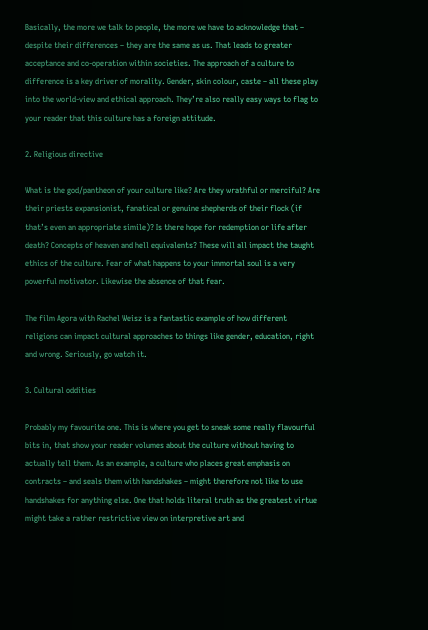Basically, the more we talk to people, the more we have to acknowledge that – despite their differences – they are the same as us. That leads to greater acceptance and co-operation within societies. The approach of a culture to difference is a key driver of morality. Gender, skin colour, caste – all these play into the world-view and ethical approach. They’re also really easy ways to flag to your reader that this culture has a foreign attitude.

2. Religious directive

What is the god/pantheon of your culture like? Are they wrathful or merciful? Are their priests expansionist, fanatical or genuine shepherds of their flock (if that’s even an appropriate simile)? Is there hope for redemption or life after death? Concepts of heaven and hell equivalents? These will all impact the taught ethics of the culture. Fear of what happens to your immortal soul is a very powerful motivator. Likewise the absence of that fear.

The film Agora with Rachel Weisz is a fantastic example of how different religions can impact cultural approaches to things like gender, education, right and wrong. Seriously, go watch it.

3. Cultural oddities

Probably my favourite one. This is where you get to sneak some really flavourful bits in, that show your reader volumes about the culture without having to actually tell them. As an example, a culture who places great emphasis on contracts – and seals them with handshakes – might therefore not like to use handshakes for anything else. One that holds literal truth as the greatest virtue might take a rather restrictive view on interpretive art and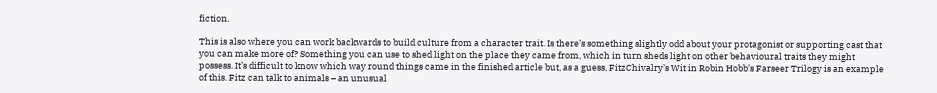fiction.

This is also where you can work backwards to build culture from a character trait. Is there’s something slightly odd about your protagonist or supporting cast that you can make more of? Something you can use to shed light on the place they came from, which in turn sheds light on other behavioural traits they might possess. It’s difficult to know which way round things came in the finished article but, as a guess, FitzChivalry’s Wit in Robin Hobb’s Farseer Trilogy is an example of this. Fitz can talk to animals – an unusual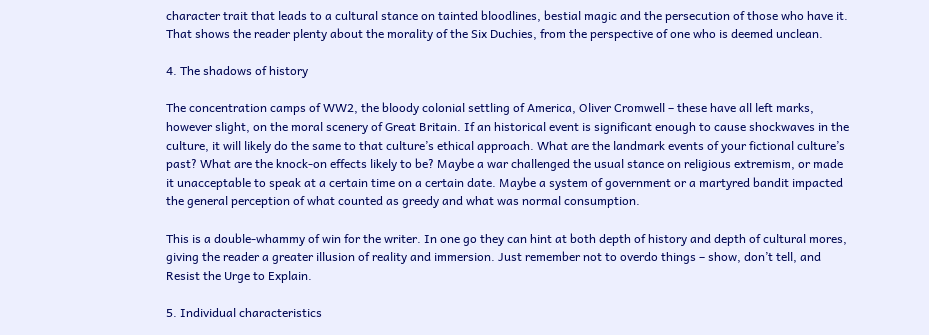character trait that leads to a cultural stance on tainted bloodlines, bestial magic and the persecution of those who have it. That shows the reader plenty about the morality of the Six Duchies, from the perspective of one who is deemed unclean.

4. The shadows of history

The concentration camps of WW2, the bloody colonial settling of America, Oliver Cromwell – these have all left marks, however slight, on the moral scenery of Great Britain. If an historical event is significant enough to cause shockwaves in the culture, it will likely do the same to that culture’s ethical approach. What are the landmark events of your fictional culture’s past? What are the knock-on effects likely to be? Maybe a war challenged the usual stance on religious extremism, or made it unacceptable to speak at a certain time on a certain date. Maybe a system of government or a martyred bandit impacted the general perception of what counted as greedy and what was normal consumption.

This is a double-whammy of win for the writer. In one go they can hint at both depth of history and depth of cultural mores, giving the reader a greater illusion of reality and immersion. Just remember not to overdo things – show, don’t tell, and Resist the Urge to Explain.

5. Individual characteristics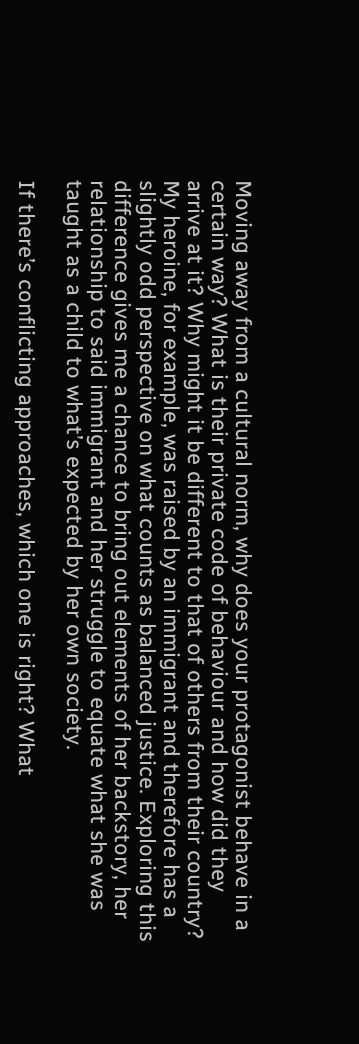Moving away from a cultural norm, why does your protagonist behave in a certain way? What is their private code of behaviour and how did they arrive at it? Why might it be different to that of others from their country? My heroine, for example, was raised by an immigrant and therefore has a slightly odd perspective on what counts as balanced justice. Exploring this difference gives me a chance to bring out elements of her backstory, her relationship to said immigrant and her struggle to equate what she was taught as a child to what’s expected by her own society.

If there’s conflicting approaches, which one is right? What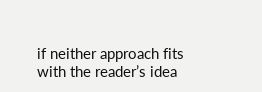if neither approach fits with the reader’s idea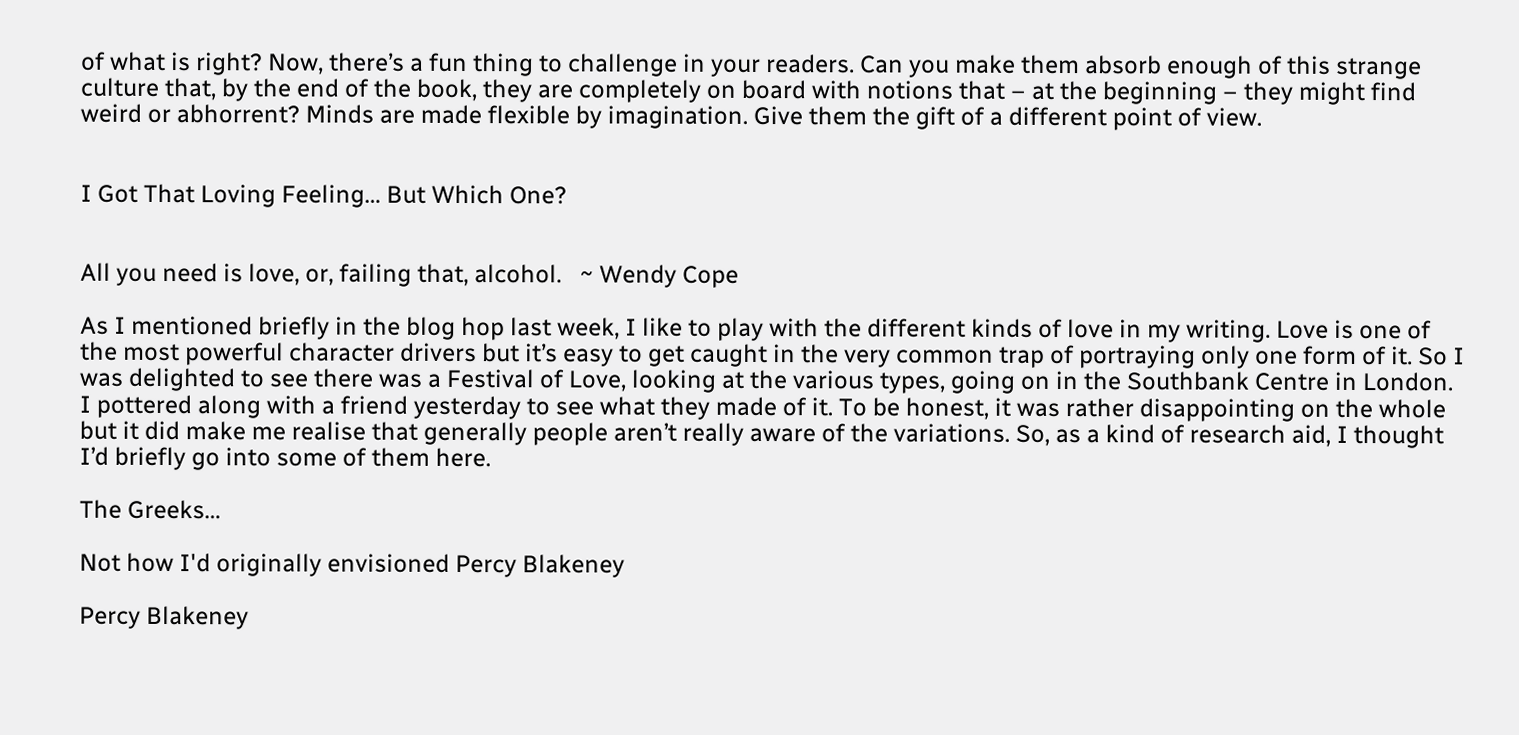of what is right? Now, there’s a fun thing to challenge in your readers. Can you make them absorb enough of this strange culture that, by the end of the book, they are completely on board with notions that – at the beginning – they might find weird or abhorrent? Minds are made flexible by imagination. Give them the gift of a different point of view.


I Got That Loving Feeling… But Which One?


All you need is love, or, failing that, alcohol.   ~ Wendy Cope

As I mentioned briefly in the blog hop last week, I like to play with the different kinds of love in my writing. Love is one of the most powerful character drivers but it’s easy to get caught in the very common trap of portraying only one form of it. So I was delighted to see there was a Festival of Love, looking at the various types, going on in the Southbank Centre in London. I pottered along with a friend yesterday to see what they made of it. To be honest, it was rather disappointing on the whole but it did make me realise that generally people aren’t really aware of the variations. So, as a kind of research aid, I thought I’d briefly go into some of them here.

The Greeks…

Not how I'd originally envisioned Percy Blakeney

Percy Blakeney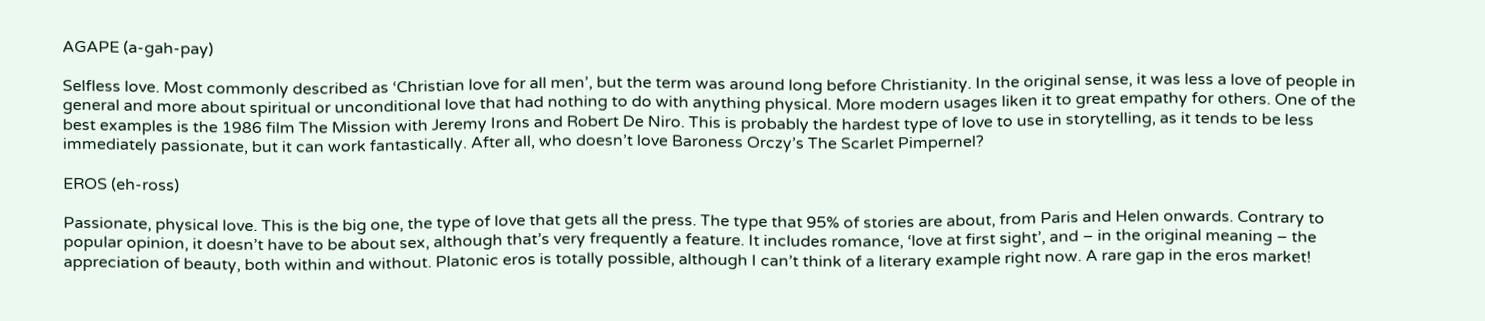AGAPE (a-gah-pay)

Selfless love. Most commonly described as ‘Christian love for all men’, but the term was around long before Christianity. In the original sense, it was less a love of people in general and more about spiritual or unconditional love that had nothing to do with anything physical. More modern usages liken it to great empathy for others. One of the best examples is the 1986 film The Mission with Jeremy Irons and Robert De Niro. This is probably the hardest type of love to use in storytelling, as it tends to be less immediately passionate, but it can work fantastically. After all, who doesn’t love Baroness Orczy’s The Scarlet Pimpernel?

EROS (eh-ross)

Passionate, physical love. This is the big one, the type of love that gets all the press. The type that 95% of stories are about, from Paris and Helen onwards. Contrary to popular opinion, it doesn’t have to be about sex, although that’s very frequently a feature. It includes romance, ‘love at first sight’, and – in the original meaning – the appreciation of beauty, both within and without. Platonic eros is totally possible, although I can’t think of a literary example right now. A rare gap in the eros market!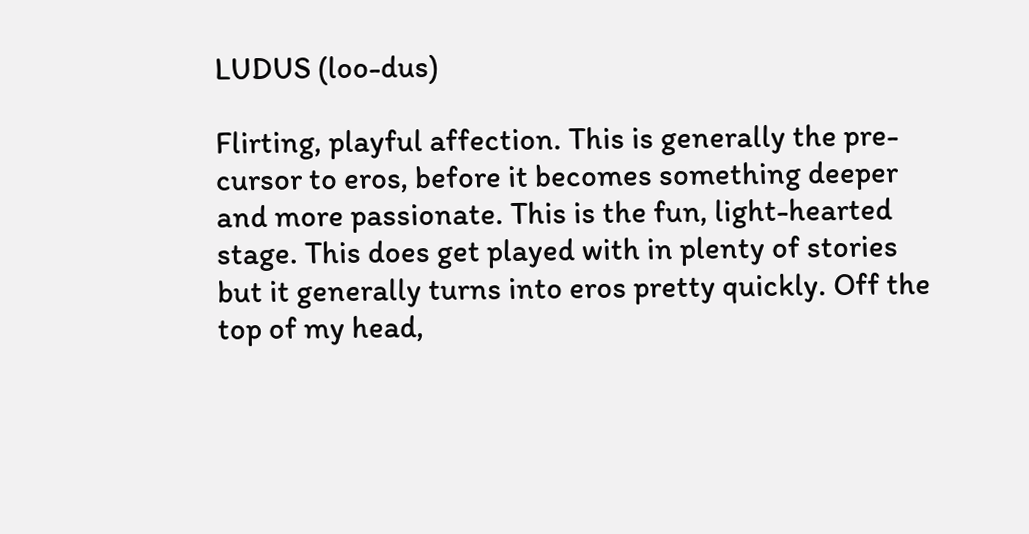LUDUS (loo-dus)

Flirting, playful affection. This is generally the pre-cursor to eros, before it becomes something deeper and more passionate. This is the fun, light-hearted stage. This does get played with in plenty of stories but it generally turns into eros pretty quickly. Off the top of my head,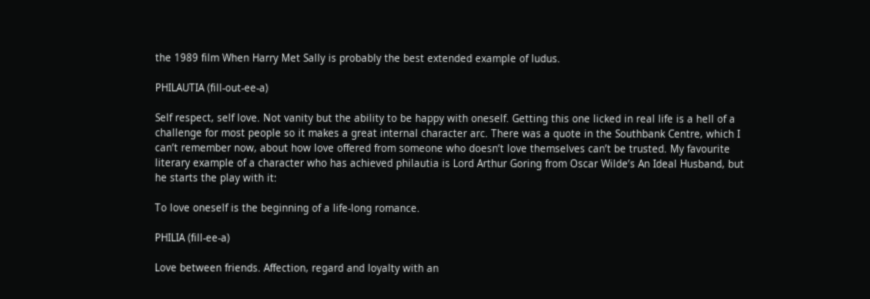the 1989 film When Harry Met Sally is probably the best extended example of ludus.

PHILAUTIA (fill-out-ee-a)

Self respect, self love. Not vanity but the ability to be happy with oneself. Getting this one licked in real life is a hell of a challenge for most people so it makes a great internal character arc. There was a quote in the Southbank Centre, which I can’t remember now, about how love offered from someone who doesn’t love themselves can’t be trusted. My favourite literary example of a character who has achieved philautia is Lord Arthur Goring from Oscar Wilde’s An Ideal Husband, but he starts the play with it:

To love oneself is the beginning of a life-long romance.

PHILIA (fill-ee-a)

Love between friends. Affection, regard and loyalty with an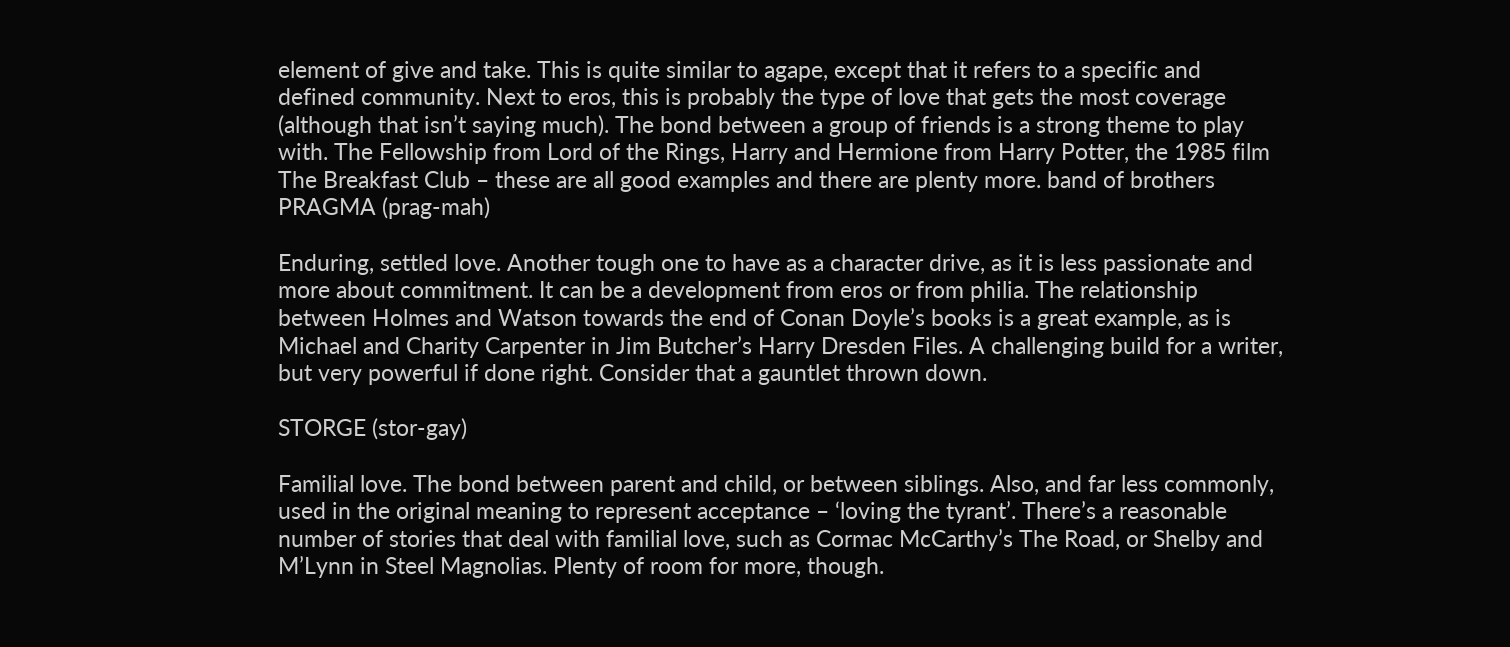element of give and take. This is quite similar to agape, except that it refers to a specific and defined community. Next to eros, this is probably the type of love that gets the most coverage (although that isn’t saying much). The bond between a group of friends is a strong theme to play with. The Fellowship from Lord of the Rings, Harry and Hermione from Harry Potter, the 1985 film The Breakfast Club – these are all good examples and there are plenty more. band of brothers PRAGMA (prag-mah)

Enduring, settled love. Another tough one to have as a character drive, as it is less passionate and more about commitment. It can be a development from eros or from philia. The relationship between Holmes and Watson towards the end of Conan Doyle’s books is a great example, as is Michael and Charity Carpenter in Jim Butcher’s Harry Dresden Files. A challenging build for a writer, but very powerful if done right. Consider that a gauntlet thrown down.

STORGE (stor-gay)

Familial love. The bond between parent and child, or between siblings. Also, and far less commonly, used in the original meaning to represent acceptance – ‘loving the tyrant’. There’s a reasonable number of stories that deal with familial love, such as Cormac McCarthy’s The Road, or Shelby and M’Lynn in Steel Magnolias. Plenty of room for more, though.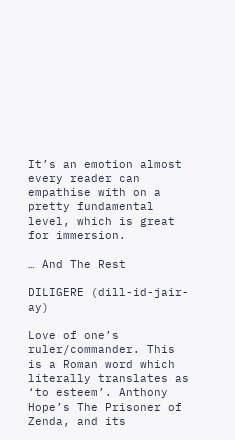It’s an emotion almost every reader can empathise with on a pretty fundamental level, which is great for immersion.

… And The Rest

DILIGERE (dill-id-jair-ay)

Love of one’s ruler/commander. This is a Roman word which literally translates as ‘to esteem’. Anthony Hope’s The Prisoner of Zenda, and its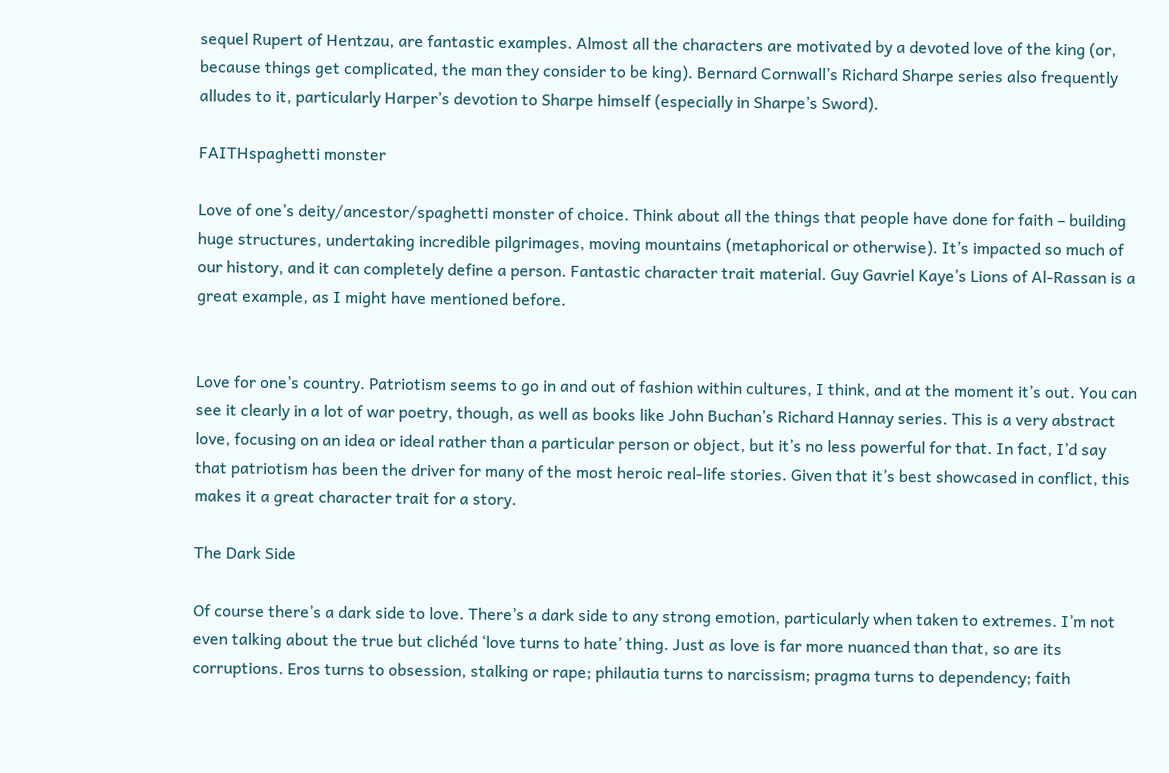sequel Rupert of Hentzau, are fantastic examples. Almost all the characters are motivated by a devoted love of the king (or, because things get complicated, the man they consider to be king). Bernard Cornwall’s Richard Sharpe series also frequently alludes to it, particularly Harper’s devotion to Sharpe himself (especially in Sharpe’s Sword).

FAITHspaghetti monster

Love of one’s deity/ancestor/spaghetti monster of choice. Think about all the things that people have done for faith – building huge structures, undertaking incredible pilgrimages, moving mountains (metaphorical or otherwise). It’s impacted so much of our history, and it can completely define a person. Fantastic character trait material. Guy Gavriel Kaye’s Lions of Al-Rassan is a great example, as I might have mentioned before.


Love for one’s country. Patriotism seems to go in and out of fashion within cultures, I think, and at the moment it’s out. You can see it clearly in a lot of war poetry, though, as well as books like John Buchan’s Richard Hannay series. This is a very abstract love, focusing on an idea or ideal rather than a particular person or object, but it’s no less powerful for that. In fact, I’d say that patriotism has been the driver for many of the most heroic real-life stories. Given that it’s best showcased in conflict, this makes it a great character trait for a story.

The Dark Side

Of course there’s a dark side to love. There’s a dark side to any strong emotion, particularly when taken to extremes. I’m not even talking about the true but clichéd ‘love turns to hate’ thing. Just as love is far more nuanced than that, so are its corruptions. Eros turns to obsession, stalking or rape; philautia turns to narcissism; pragma turns to dependency; faith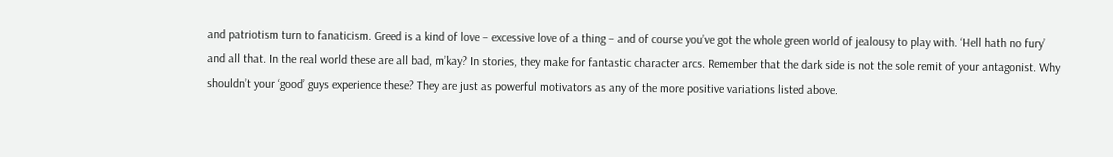and patriotism turn to fanaticism. Greed is a kind of love – excessive love of a thing – and of course you’ve got the whole green world of jealousy to play with. ‘Hell hath no fury’ and all that. In the real world these are all bad, m’kay? In stories, they make for fantastic character arcs. Remember that the dark side is not the sole remit of your antagonist. Why shouldn’t your ‘good’ guys experience these? They are just as powerful motivators as any of the more positive variations listed above.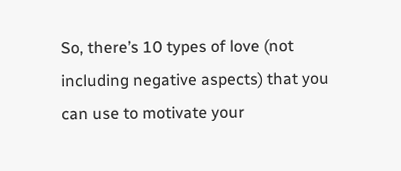So, there’s 10 types of love (not including negative aspects) that you can use to motivate your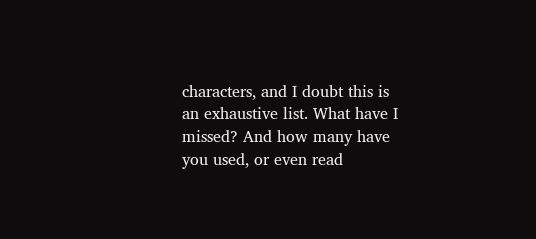characters, and I doubt this is an exhaustive list. What have I missed? And how many have you used, or even read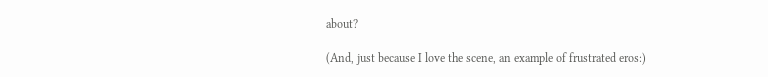about?

(And, just because I love the scene, an example of frustrated eros:)